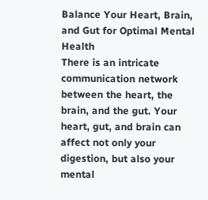Balance Your Heart, Brain, and Gut for Optimal Mental Health
There is an intricate communication network between the heart, the brain, and the gut. Your heart, gut, and brain can affect not only your digestion, but also your mental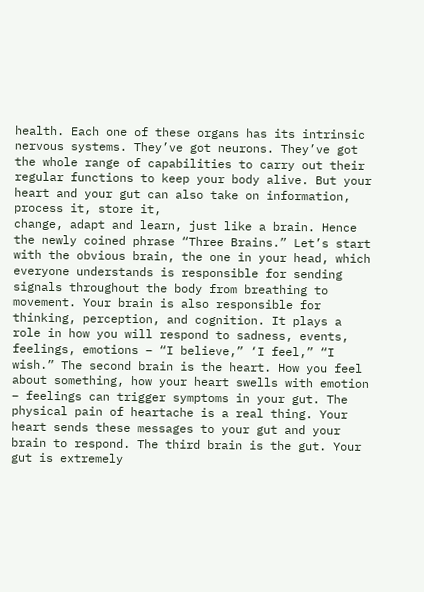health. Each one of these organs has its intrinsic nervous systems. They’ve got neurons. They’ve got the whole range of capabilities to carry out their regular functions to keep your body alive. But your heart and your gut can also take on information, process it, store it,
change, adapt and learn, just like a brain. Hence the newly coined phrase “Three Brains.” Let’s start with the obvious brain, the one in your head, which everyone understands is responsible for sending signals throughout the body from breathing to movement. Your brain is also responsible for thinking, perception, and cognition. It plays a role in how you will respond to sadness, events, feelings, emotions – “I believe,” ‘I feel,” “I wish.” The second brain is the heart. How you feel about something, how your heart swells with emotion – feelings can trigger symptoms in your gut. The physical pain of heartache is a real thing. Your heart sends these messages to your gut and your brain to respond. The third brain is the gut. Your gut is extremely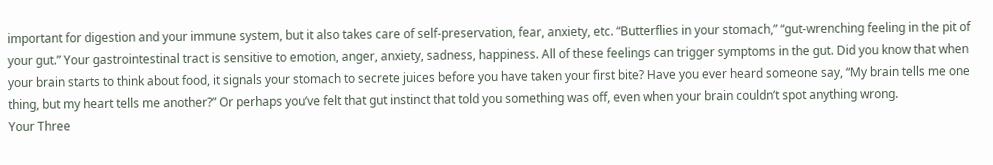important for digestion and your immune system, but it also takes care of self-preservation, fear, anxiety, etc. “Butterflies in your stomach,” “gut-wrenching feeling in the pit of your gut.” Your gastrointestinal tract is sensitive to emotion, anger, anxiety, sadness, happiness. All of these feelings can trigger symptoms in the gut. Did you know that when your brain starts to think about food, it signals your stomach to secrete juices before you have taken your first bite? Have you ever heard someone say, “My brain tells me one thing, but my heart tells me another?” Or perhaps you’ve felt that gut instinct that told you something was off, even when your brain couldn’t spot anything wrong.
Your Three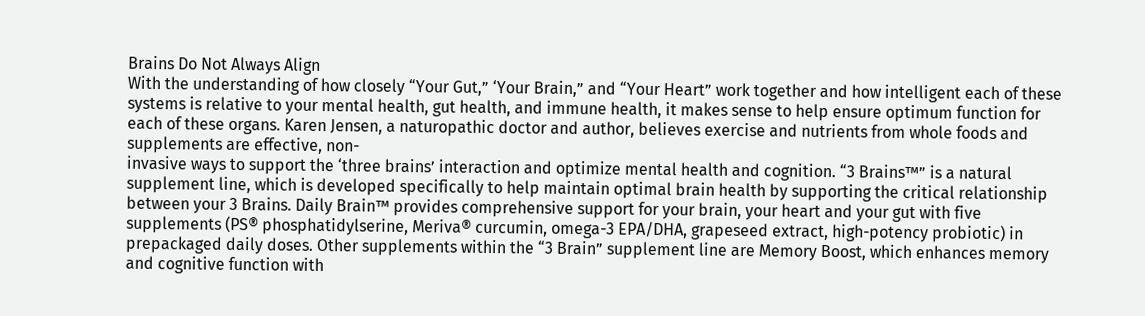Brains Do Not Always Align
With the understanding of how closely “Your Gut,” ‘Your Brain,” and “Your Heart” work together and how intelligent each of these systems is relative to your mental health, gut health, and immune health, it makes sense to help ensure optimum function for each of these organs. Karen Jensen, a naturopathic doctor and author, believes exercise and nutrients from whole foods and supplements are effective, non-
invasive ways to support the ‘three brains’ interaction and optimize mental health and cognition. “3 Brains™” is a natural supplement line, which is developed specifically to help maintain optimal brain health by supporting the critical relationship between your 3 Brains. Daily Brain™ provides comprehensive support for your brain, your heart and your gut with five supplements (PS® phosphatidylserine, Meriva® curcumin, omega-3 EPA/DHA, grapeseed extract, high-potency probiotic) in prepackaged daily doses. Other supplements within the “3 Brain” supplement line are Memory Boost, which enhances memory and cognitive function with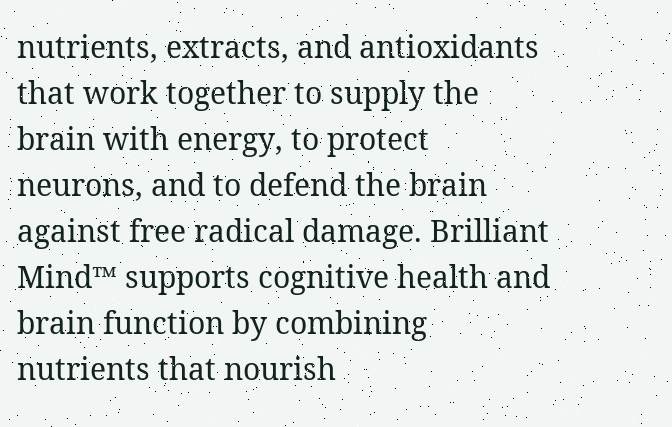nutrients, extracts, and antioxidants that work together to supply the brain with energy, to protect neurons, and to defend the brain against free radical damage. Brilliant Mind™ supports cognitive health and brain function by combining nutrients that nourish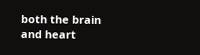both the brain and heart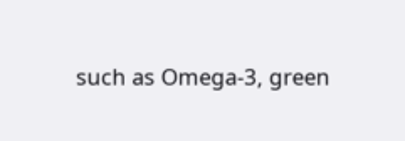such as Omega-3, green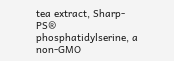tea extract, Sharp-PS® phosphatidylserine, a non-GMO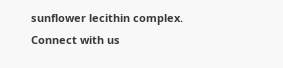sunflower lecithin complex.
Connect with us